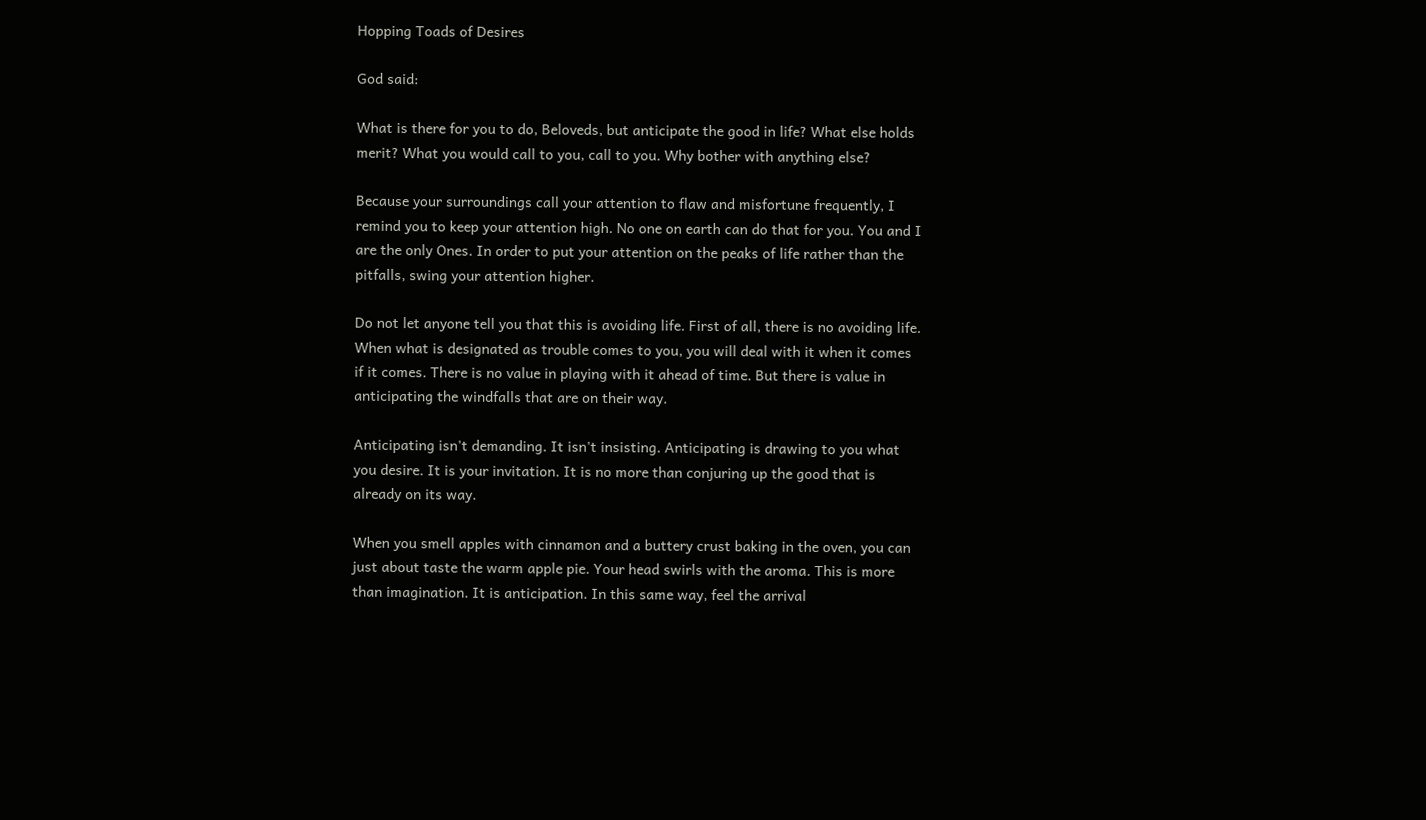Hopping Toads of Desires

God said:

What is there for you to do, Beloveds, but anticipate the good in life? What else holds merit? What you would call to you, call to you. Why bother with anything else?

Because your surroundings call your attention to flaw and misfortune frequently, I remind you to keep your attention high. No one on earth can do that for you. You and I are the only Ones. In order to put your attention on the peaks of life rather than the pitfalls, swing your attention higher.

Do not let anyone tell you that this is avoiding life. First of all, there is no avoiding life. When what is designated as trouble comes to you, you will deal with it when it comes if it comes. There is no value in playing with it ahead of time. But there is value in anticipating the windfalls that are on their way.

Anticipating isn't demanding. It isn't insisting. Anticipating is drawing to you what you desire. It is your invitation. It is no more than conjuring up the good that is already on its way.

When you smell apples with cinnamon and a buttery crust baking in the oven, you can just about taste the warm apple pie. Your head swirls with the aroma. This is more than imagination. It is anticipation. In this same way, feel the arrival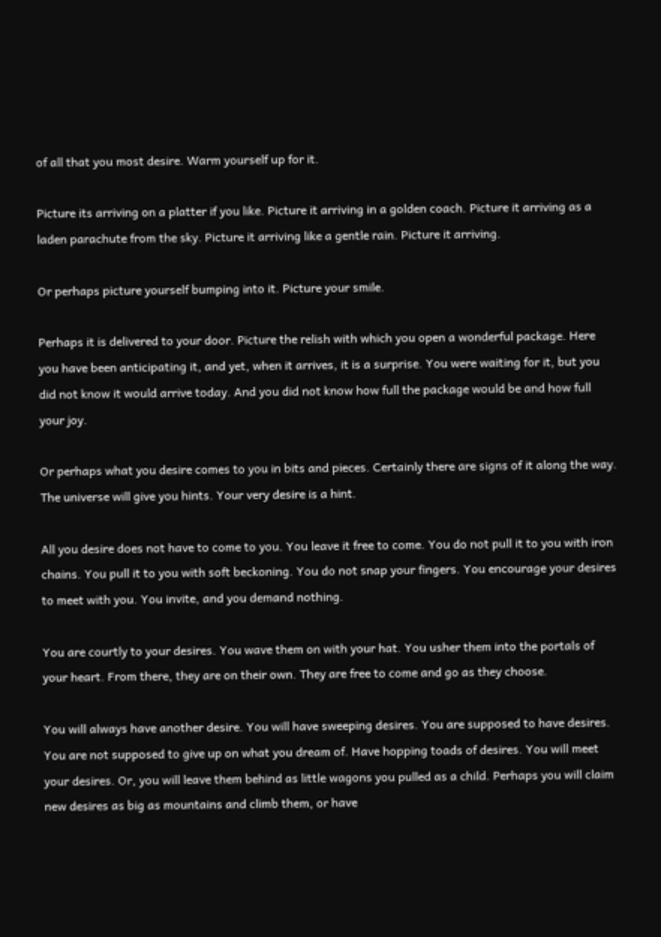of all that you most desire. Warm yourself up for it.

Picture its arriving on a platter if you like. Picture it arriving in a golden coach. Picture it arriving as a laden parachute from the sky. Picture it arriving like a gentle rain. Picture it arriving.

Or perhaps picture yourself bumping into it. Picture your smile.

Perhaps it is delivered to your door. Picture the relish with which you open a wonderful package. Here you have been anticipating it, and yet, when it arrives, it is a surprise. You were waiting for it, but you did not know it would arrive today. And you did not know how full the package would be and how full your joy.

Or perhaps what you desire comes to you in bits and pieces. Certainly there are signs of it along the way. The universe will give you hints. Your very desire is a hint.

All you desire does not have to come to you. You leave it free to come. You do not pull it to you with iron chains. You pull it to you with soft beckoning. You do not snap your fingers. You encourage your desires to meet with you. You invite, and you demand nothing.

You are courtly to your desires. You wave them on with your hat. You usher them into the portals of your heart. From there, they are on their own. They are free to come and go as they choose.

You will always have another desire. You will have sweeping desires. You are supposed to have desires. You are not supposed to give up on what you dream of. Have hopping toads of desires. You will meet your desires. Or, you will leave them behind as little wagons you pulled as a child. Perhaps you will claim new desires as big as mountains and climb them, or have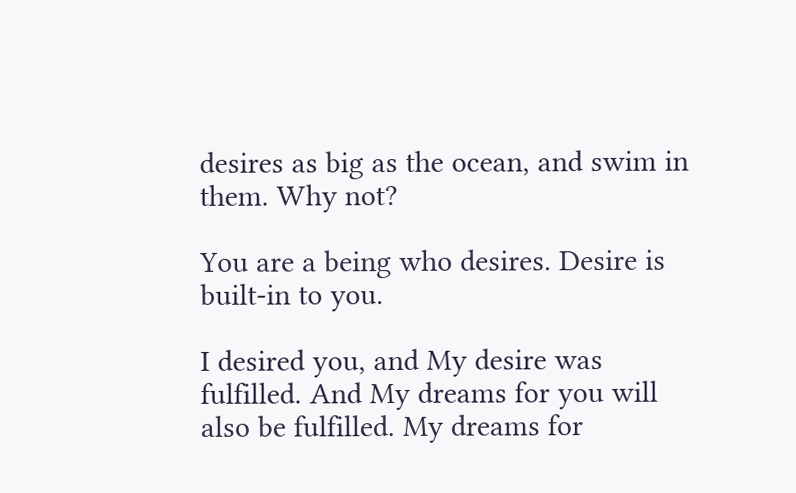desires as big as the ocean, and swim in them. Why not?

You are a being who desires. Desire is built-in to you.

I desired you, and My desire was fulfilled. And My dreams for you will also be fulfilled. My dreams for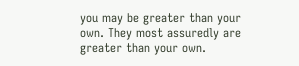you may be greater than your own. They most assuredly are greater than your own.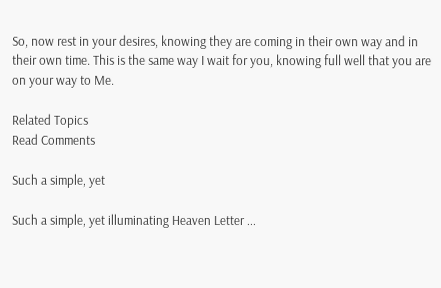So, now rest in your desires, knowing they are coming in their own way and in their own time. This is the same way I wait for you, knowing full well that you are on your way to Me.

Related Topics
Read Comments

Such a simple, yet

Such a simple, yet illuminating Heaven Letter ...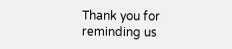Thank you for reminding us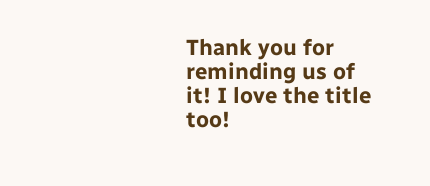Thank you for reminding us of it! I love the title too!